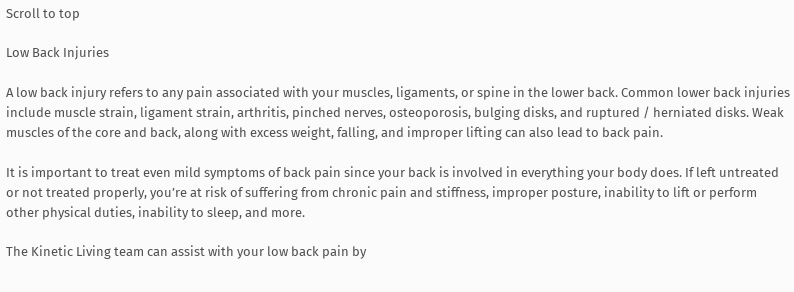Scroll to top

Low Back Injuries

A low back injury refers to any pain associated with your muscles, ligaments, or spine in the lower back. Common lower back injuries include muscle strain, ligament strain, arthritis, pinched nerves, osteoporosis, bulging disks, and ruptured / herniated disks. Weak muscles of the core and back, along with excess weight, falling, and improper lifting can also lead to back pain.

It is important to treat even mild symptoms of back pain since your back is involved in everything your body does. If left untreated or not treated properly, you’re at risk of suffering from chronic pain and stiffness, improper posture, inability to lift or perform other physical duties, inability to sleep, and more.

The Kinetic Living team can assist with your low back pain by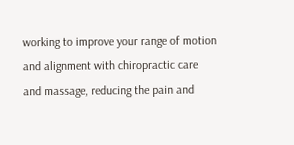working to improve your range of motion and alignment with chiropractic care and massage, reducing the pain and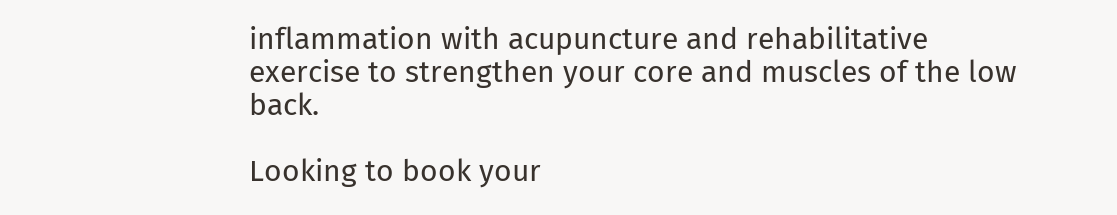inflammation with acupuncture and rehabilitative exercise to strengthen your core and muscles of the low back.

Looking to book your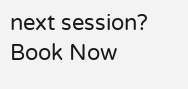next session?
Book Now